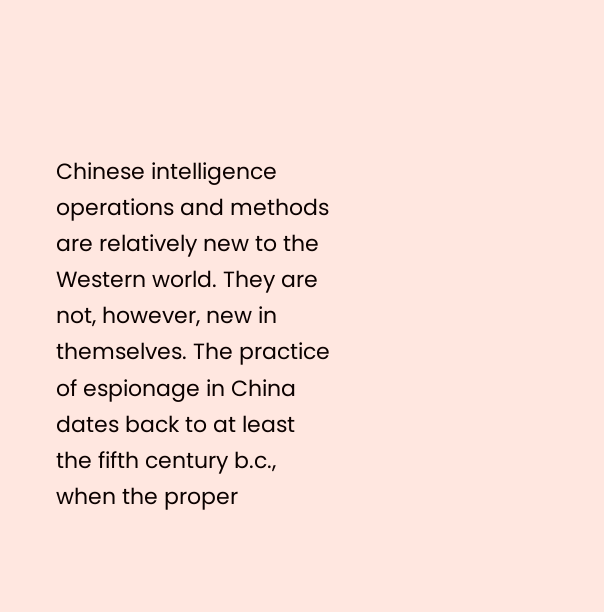Chinese intelligence operations and methods are relatively new to the Western world. They are not, however, new in themselves. The practice of espionage in China dates back to at least the fifth century b.c., when the proper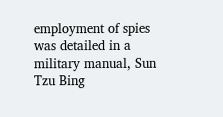employment of spies was detailed in a military manual, Sun Tzu Bing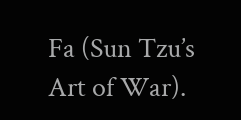Fa (Sun Tzu’s Art of War).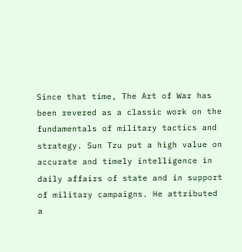Since that time, The Art of War has been revered as a classic work on the fundamentals of military tactics and strategy. Sun Tzu put a high value on accurate and timely intelligence in daily affairs of state and in support of military campaigns. He attributed a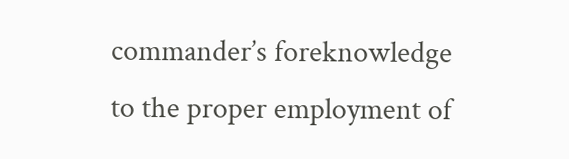commander’s foreknowledge to the proper employment of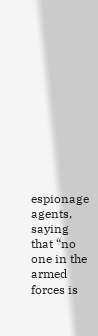espionage agents, saying that “no one in the armed forces is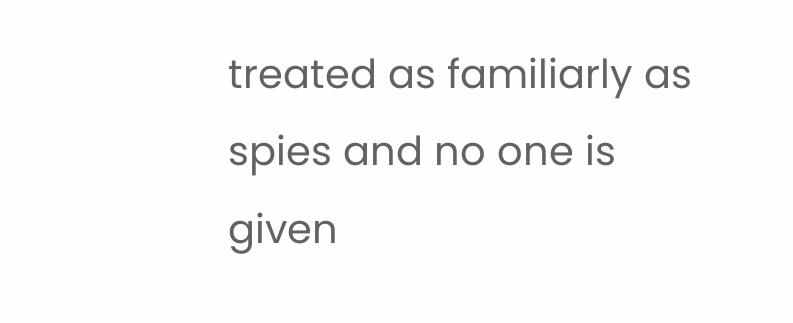treated as familiarly as spies and no one is given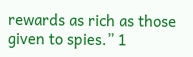rewards as rich as those given to spies.” 1